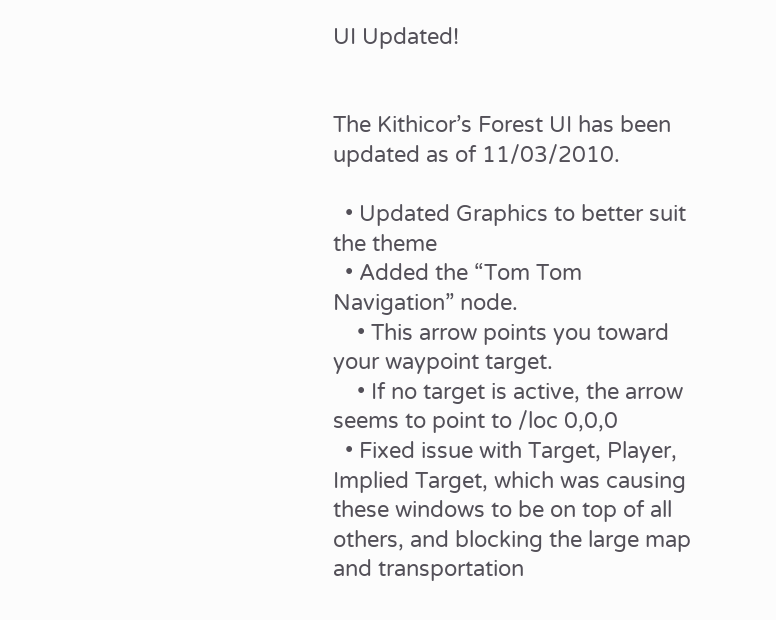UI Updated!


The Kithicor’s Forest UI has been updated as of 11/03/2010.

  • Updated Graphics to better suit the theme
  • Added the “Tom Tom Navigation” node.
    • This arrow points you toward your waypoint target.
    • If no target is active, the arrow seems to point to /loc 0,0,0
  • Fixed issue with Target, Player, Implied Target, which was causing these windows to be on top of all others, and blocking the large map and transportation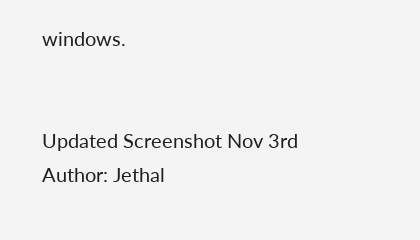windows.


Updated Screenshot Nov 3rd
Author: Jethal